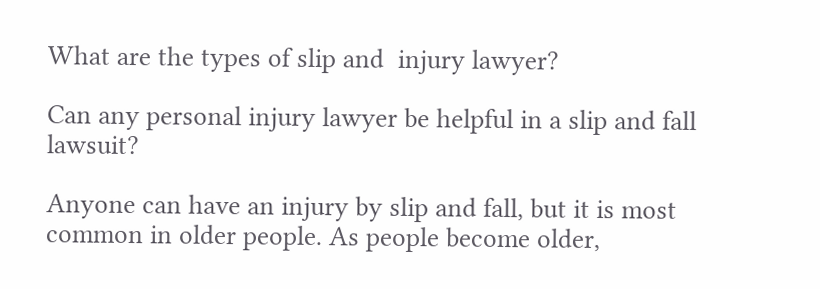What are the types of slip and  injury lawyer?

Can any personal injury lawyer be helpful in a slip and fall lawsuit?

Anyone can have an injury by slip and fall, but it is most common in older people. As people become older,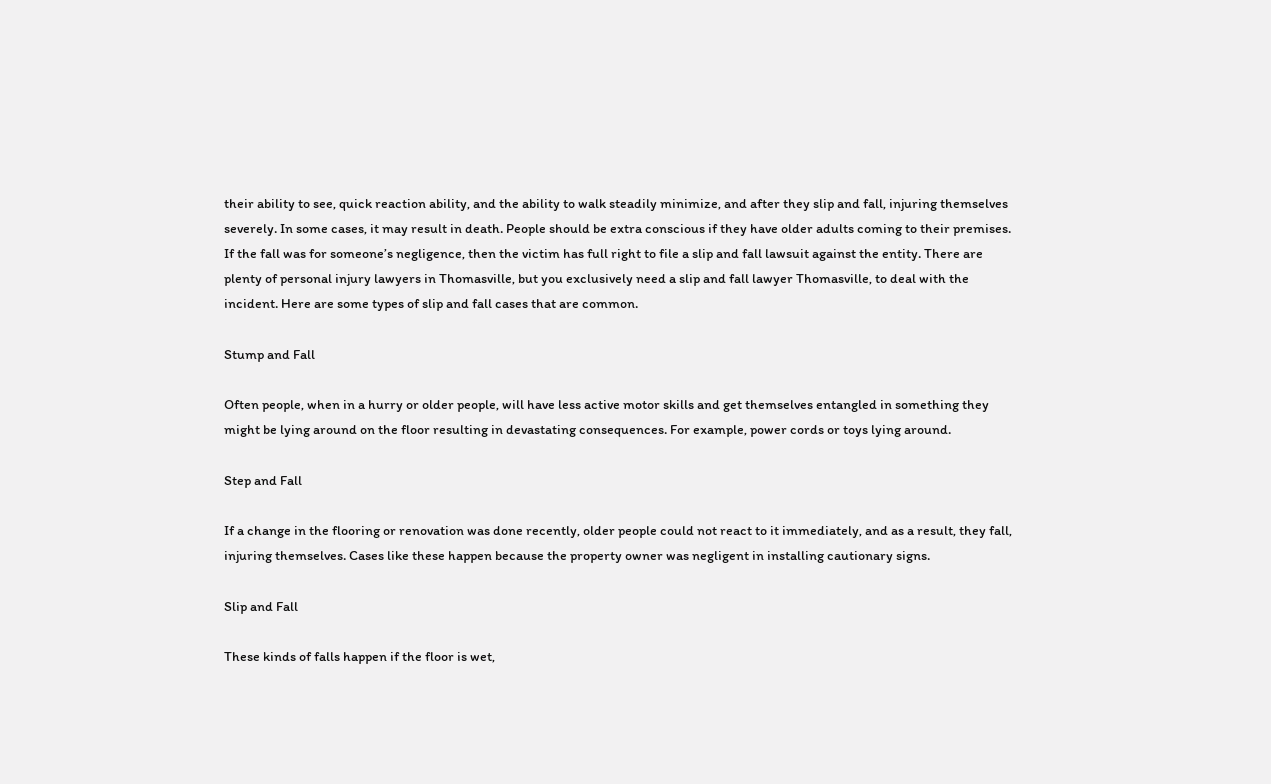their ability to see, quick reaction ability, and the ability to walk steadily minimize, and after they slip and fall, injuring themselves severely. In some cases, it may result in death. People should be extra conscious if they have older adults coming to their premises. If the fall was for someone’s negligence, then the victim has full right to file a slip and fall lawsuit against the entity. There are plenty of personal injury lawyers in Thomasville, but you exclusively need a slip and fall lawyer Thomasville, to deal with the incident. Here are some types of slip and fall cases that are common.

Stump and Fall

Often people, when in a hurry or older people, will have less active motor skills and get themselves entangled in something they might be lying around on the floor resulting in devastating consequences. For example, power cords or toys lying around.

Step and Fall

If a change in the flooring or renovation was done recently, older people could not react to it immediately, and as a result, they fall, injuring themselves. Cases like these happen because the property owner was negligent in installing cautionary signs.

Slip and Fall

These kinds of falls happen if the floor is wet,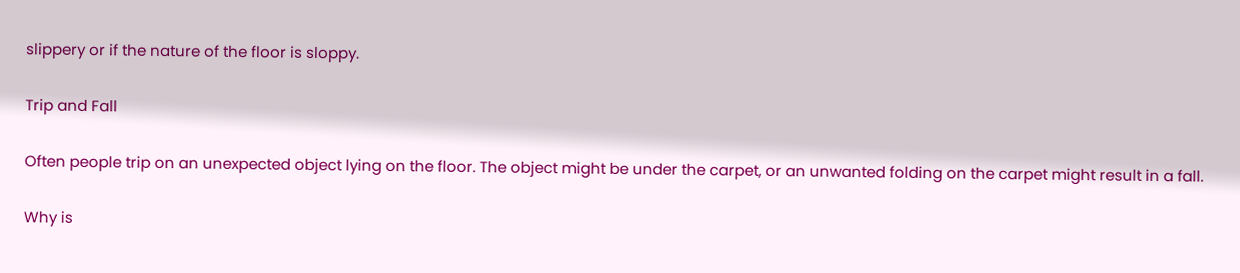slippery or if the nature of the floor is sloppy.

Trip and Fall

Often people trip on an unexpected object lying on the floor. The object might be under the carpet, or an unwanted folding on the carpet might result in a fall.

Why is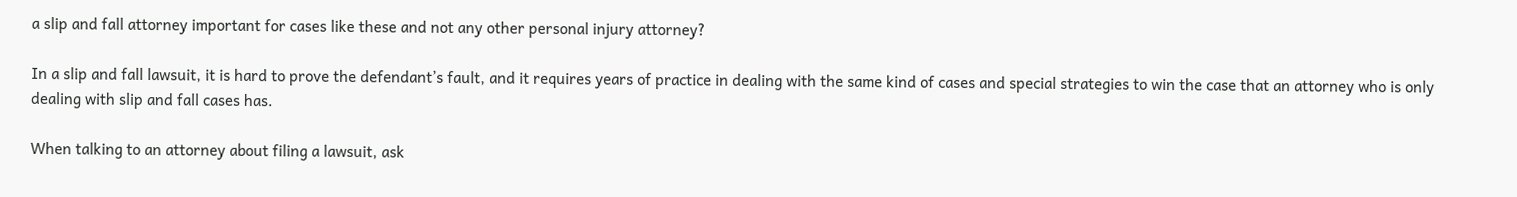a slip and fall attorney important for cases like these and not any other personal injury attorney?

In a slip and fall lawsuit, it is hard to prove the defendant’s fault, and it requires years of practice in dealing with the same kind of cases and special strategies to win the case that an attorney who is only dealing with slip and fall cases has.

When talking to an attorney about filing a lawsuit, ask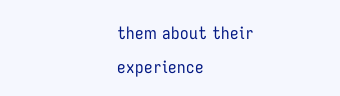them about their experience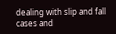dealing with slip and fall cases and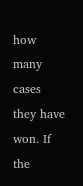how many cases they have won. If the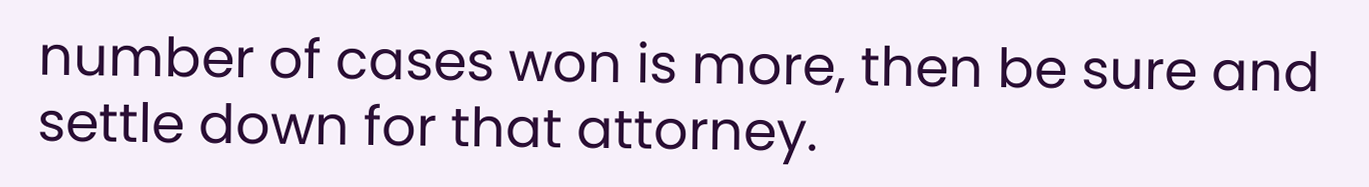number of cases won is more, then be sure and settle down for that attorney.